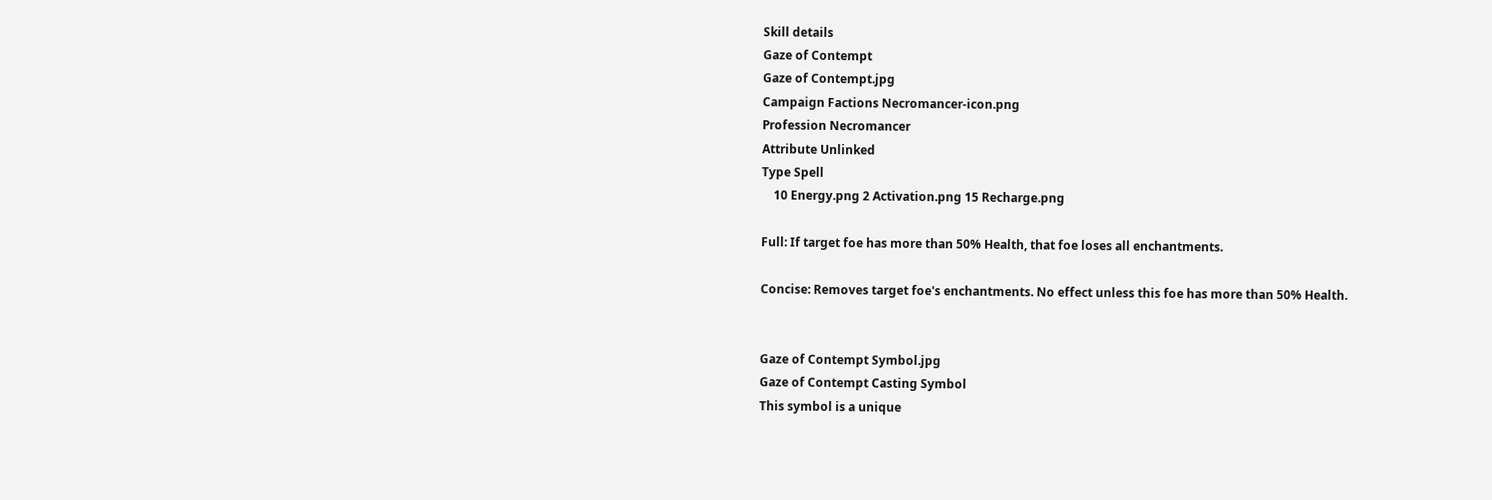Skill details
Gaze of Contempt
Gaze of Contempt.jpg
Campaign Factions Necromancer-icon.png
Profession Necromancer
Attribute Unlinked
Type Spell
    10 Energy.png 2 Activation.png 15 Recharge.png

Full: If target foe has more than 50% Health, that foe loses all enchantments.

Concise: Removes target foe's enchantments. No effect unless this foe has more than 50% Health.


Gaze of Contempt Symbol.jpg
Gaze of Contempt Casting Symbol
This symbol is a unique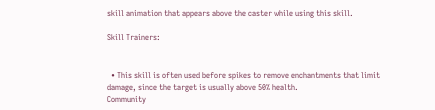skill animation that appears above the caster while using this skill.

Skill Trainers:


  • This skill is often used before spikes to remove enchantments that limit damage, since the target is usually above 50% health.
Community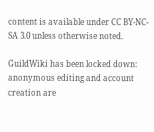content is available under CC BY-NC-SA 3.0 unless otherwise noted.

GuildWiki has been locked down: anonymous editing and account creation are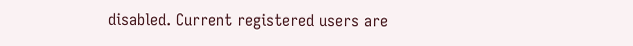disabled. Current registered users are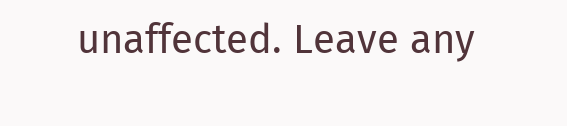unaffected. Leave any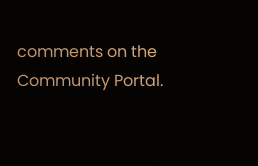comments on the Community Portal.